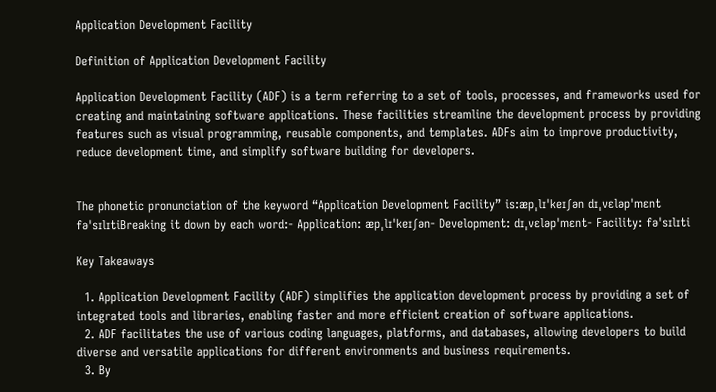Application Development Facility

Definition of Application Development Facility

Application Development Facility (ADF) is a term referring to a set of tools, processes, and frameworks used for creating and maintaining software applications. These facilities streamline the development process by providing features such as visual programming, reusable components, and templates. ADFs aim to improve productivity, reduce development time, and simplify software building for developers.


The phonetic pronunciation of the keyword “Application Development Facility” is:æpˌlɪˈkeɪʃən dɪˌvɛləpˈmɛnt fəˈsɪlɪtiBreaking it down by each word:- Application: æpˌlɪˈkeɪʃən- Development: dɪˌvɛləpˈmɛnt- Facility: fəˈsɪlɪti

Key Takeaways

  1. Application Development Facility (ADF) simplifies the application development process by providing a set of integrated tools and libraries, enabling faster and more efficient creation of software applications.
  2. ADF facilitates the use of various coding languages, platforms, and databases, allowing developers to build diverse and versatile applications for different environments and business requirements.
  3. By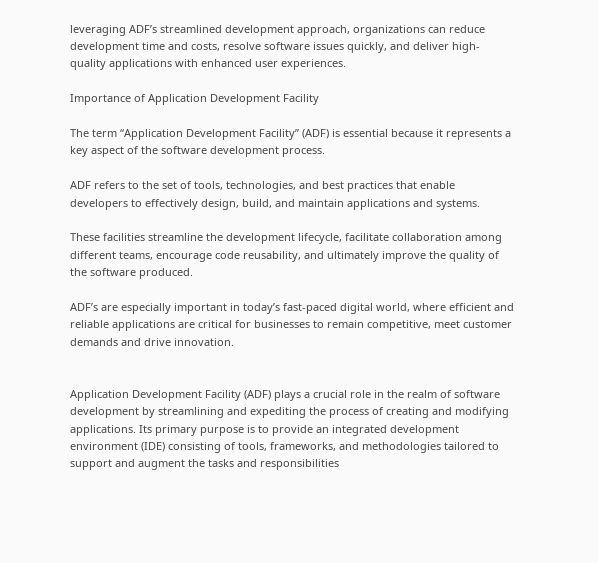leveraging ADF’s streamlined development approach, organizations can reduce development time and costs, resolve software issues quickly, and deliver high-quality applications with enhanced user experiences.

Importance of Application Development Facility

The term “Application Development Facility” (ADF) is essential because it represents a key aspect of the software development process.

ADF refers to the set of tools, technologies, and best practices that enable developers to effectively design, build, and maintain applications and systems.

These facilities streamline the development lifecycle, facilitate collaboration among different teams, encourage code reusability, and ultimately improve the quality of the software produced.

ADF’s are especially important in today’s fast-paced digital world, where efficient and reliable applications are critical for businesses to remain competitive, meet customer demands and drive innovation.


Application Development Facility (ADF) plays a crucial role in the realm of software development by streamlining and expediting the process of creating and modifying applications. Its primary purpose is to provide an integrated development environment (IDE) consisting of tools, frameworks, and methodologies tailored to support and augment the tasks and responsibilities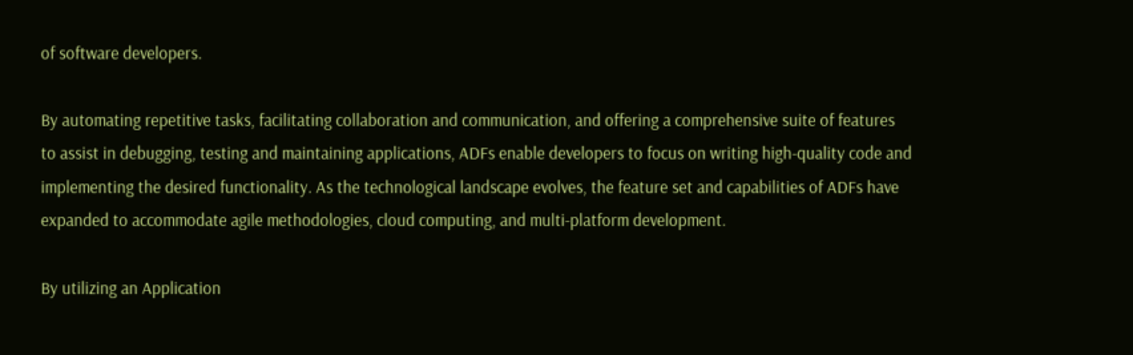of software developers.

By automating repetitive tasks, facilitating collaboration and communication, and offering a comprehensive suite of features to assist in debugging, testing and maintaining applications, ADFs enable developers to focus on writing high-quality code and implementing the desired functionality. As the technological landscape evolves, the feature set and capabilities of ADFs have expanded to accommodate agile methodologies, cloud computing, and multi-platform development.

By utilizing an Application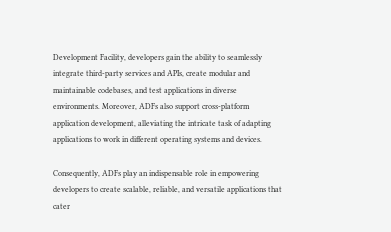Development Facility, developers gain the ability to seamlessly integrate third-party services and APIs, create modular and maintainable codebases, and test applications in diverse environments. Moreover, ADFs also support cross-platform application development, alleviating the intricate task of adapting applications to work in different operating systems and devices.

Consequently, ADFs play an indispensable role in empowering developers to create scalable, reliable, and versatile applications that cater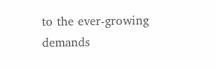to the ever-growing demands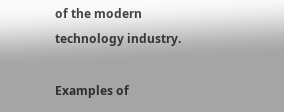of the modern technology industry.

Examples of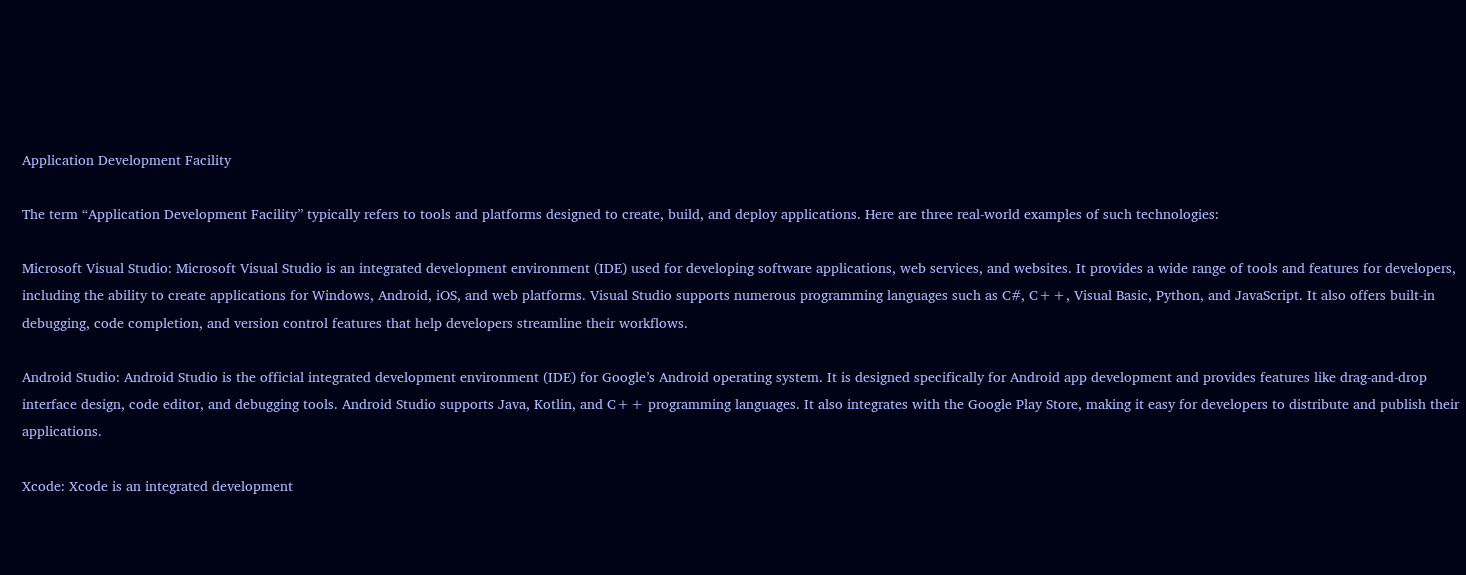Application Development Facility

The term “Application Development Facility” typically refers to tools and platforms designed to create, build, and deploy applications. Here are three real-world examples of such technologies:

Microsoft Visual Studio: Microsoft Visual Studio is an integrated development environment (IDE) used for developing software applications, web services, and websites. It provides a wide range of tools and features for developers, including the ability to create applications for Windows, Android, iOS, and web platforms. Visual Studio supports numerous programming languages such as C#, C++, Visual Basic, Python, and JavaScript. It also offers built-in debugging, code completion, and version control features that help developers streamline their workflows.

Android Studio: Android Studio is the official integrated development environment (IDE) for Google’s Android operating system. It is designed specifically for Android app development and provides features like drag-and-drop interface design, code editor, and debugging tools. Android Studio supports Java, Kotlin, and C++ programming languages. It also integrates with the Google Play Store, making it easy for developers to distribute and publish their applications.

Xcode: Xcode is an integrated development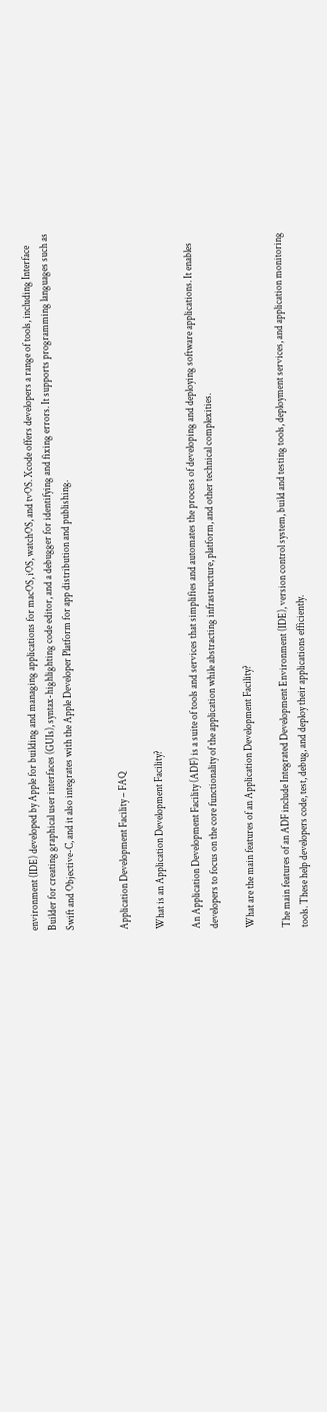environment (IDE) developed by Apple for building and managing applications for macOS, iOS, watchOS, and tvOS. Xcode offers developers a range of tools, including Interface Builder for creating graphical user interfaces (GUIs), syntax-highlighting code editor, and a debugger for identifying and fixing errors. It supports programming languages such as Swift and Objective-C, and it also integrates with the Apple Developer Platform for app distribution and publishing.


Application Development Facility – FAQ

What is an Application Development Facility?

An Application Development Facility (ADF) is a suite of tools and services that simplifies and automates the process of developing and deploying software applications. It enables developers to focus on the core functionality of the application while abstracting infrastructure, platform, and other technical complexities.

What are the main features of an Application Development Facility?

The main features of an ADF include Integrated Development Environment (IDE), version control system, build and testing tools, deployment services, and application monitoring tools. These help developers code, test, debug, and deploy their applications efficiently.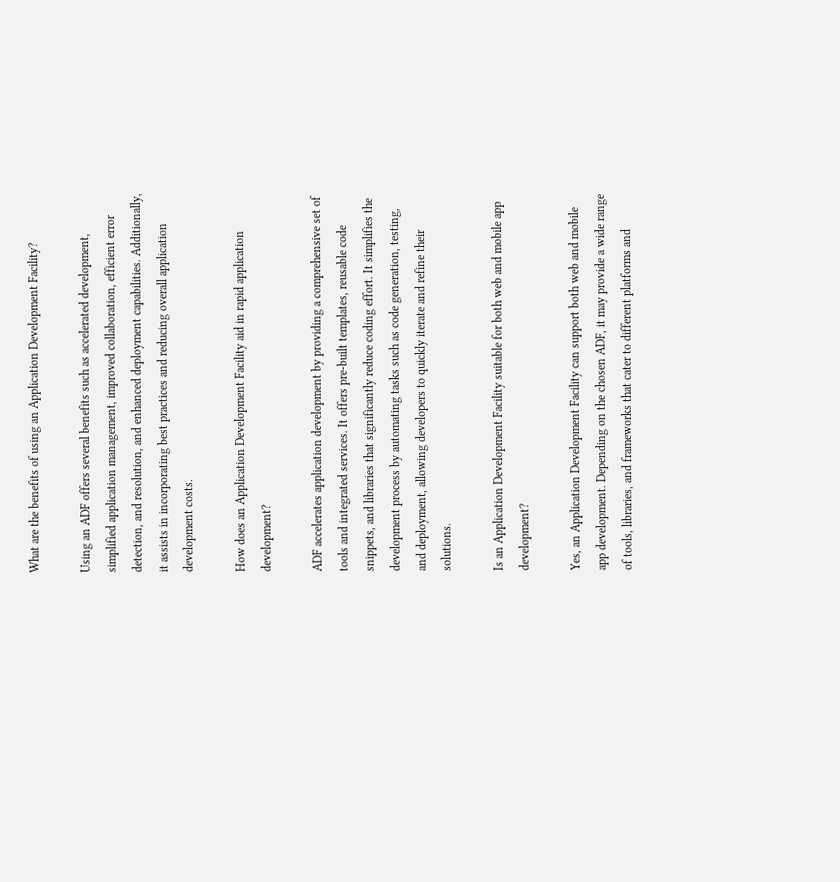What are the benefits of using an Application Development Facility?

Using an ADF offers several benefits such as accelerated development, simplified application management, improved collaboration, efficient error detection, and resolution, and enhanced deployment capabilities. Additionally, it assists in incorporating best practices and reducing overall application development costs.

How does an Application Development Facility aid in rapid application development?

ADF accelerates application development by providing a comprehensive set of tools and integrated services. It offers pre-built templates, reusable code snippets, and libraries that significantly reduce coding effort. It simplifies the development process by automating tasks such as code generation, testing, and deployment, allowing developers to quickly iterate and refine their solutions.

Is an Application Development Facility suitable for both web and mobile app development?

Yes, an Application Development Facility can support both web and mobile app development. Depending on the chosen ADF, it may provide a wide range of tools, libraries, and frameworks that cater to different platforms and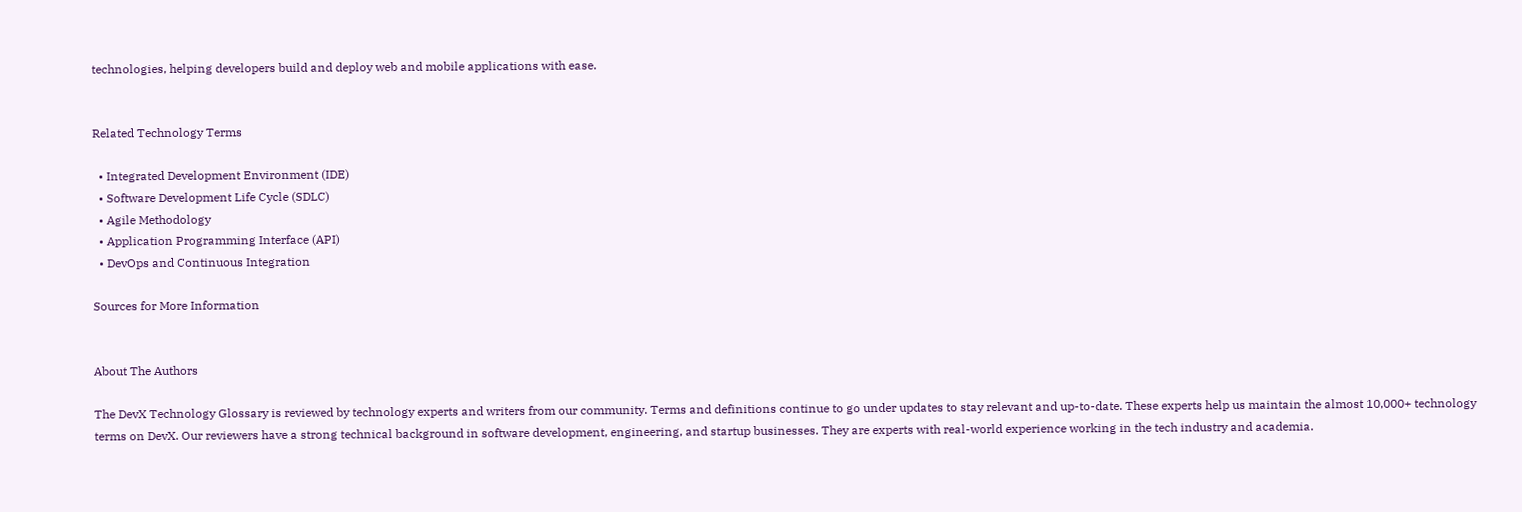technologies, helping developers build and deploy web and mobile applications with ease.


Related Technology Terms

  • Integrated Development Environment (IDE)
  • Software Development Life Cycle (SDLC)
  • Agile Methodology
  • Application Programming Interface (API)
  • DevOps and Continuous Integration

Sources for More Information


About The Authors

The DevX Technology Glossary is reviewed by technology experts and writers from our community. Terms and definitions continue to go under updates to stay relevant and up-to-date. These experts help us maintain the almost 10,000+ technology terms on DevX. Our reviewers have a strong technical background in software development, engineering, and startup businesses. They are experts with real-world experience working in the tech industry and academia.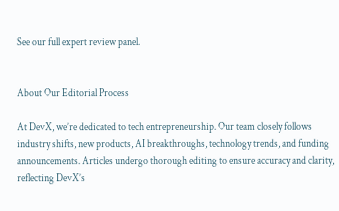See our full expert review panel.


About Our Editorial Process

At DevX, we’re dedicated to tech entrepreneurship. Our team closely follows industry shifts, new products, AI breakthroughs, technology trends, and funding announcements. Articles undergo thorough editing to ensure accuracy and clarity, reflecting DevX’s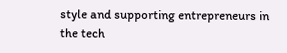style and supporting entrepreneurs in the tech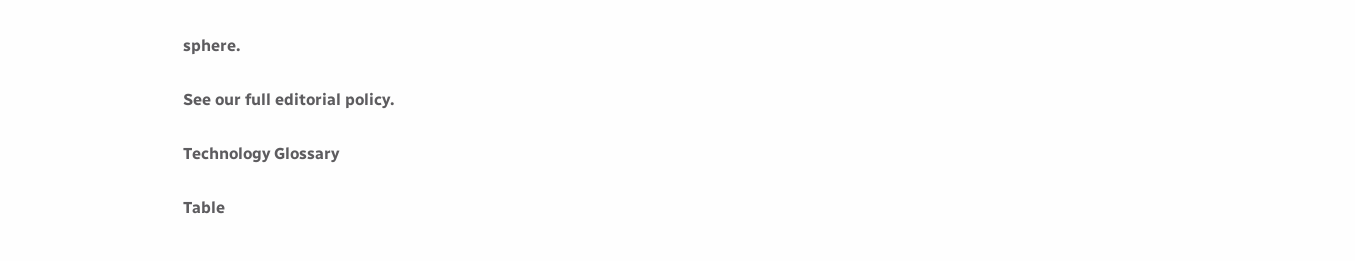sphere.

See our full editorial policy.

Technology Glossary

Table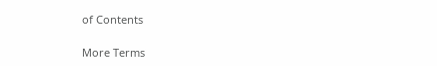of Contents

More Terms